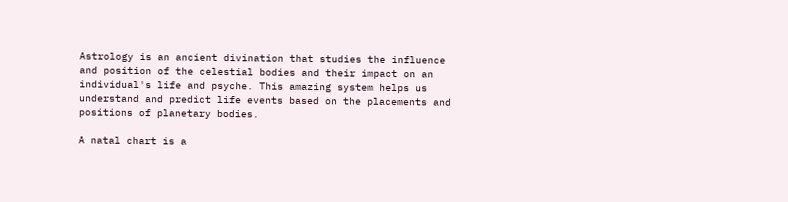Astrology is an ancient divination that studies the influence and position of the celestial bodies and their impact on an individual's life and psyche. This amazing system helps us understand and predict life events based on the placements and positions of planetary bodies.

A natal chart is a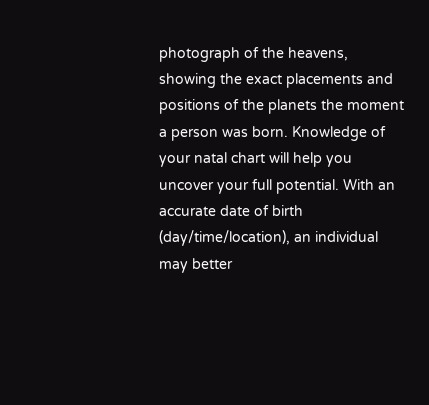photograph of the heavens, showing the exact placements and positions of the planets the moment a person was born. Knowledge of your natal chart will help you uncover your full potential. With an accurate date of birth (day/time/location), an individual may better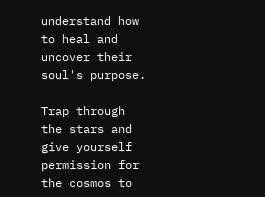understand how to heal and uncover their soul's purpose.

Trap through the stars and give yourself permission for the cosmos to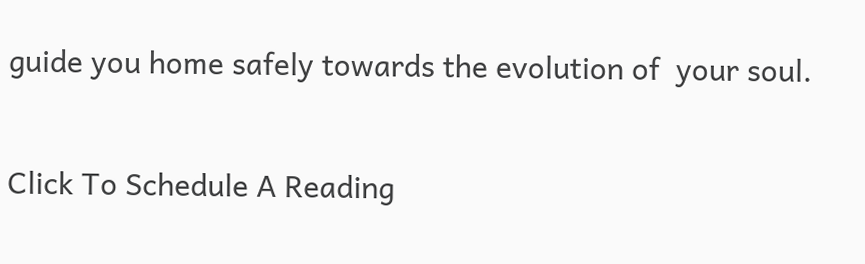guide you home safely towards the evolution of  your soul.

Click To Schedule A Reading